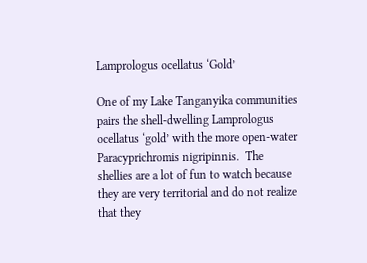Lamprologus ocellatus ‘Gold’

One of my Lake Tanganyika communities pairs the shell-dwelling Lamprologus ocellatus ‘gold’ with the more open-water Paracyprichromis nigripinnis.  The shellies are a lot of fun to watch because they are very territorial and do not realize that they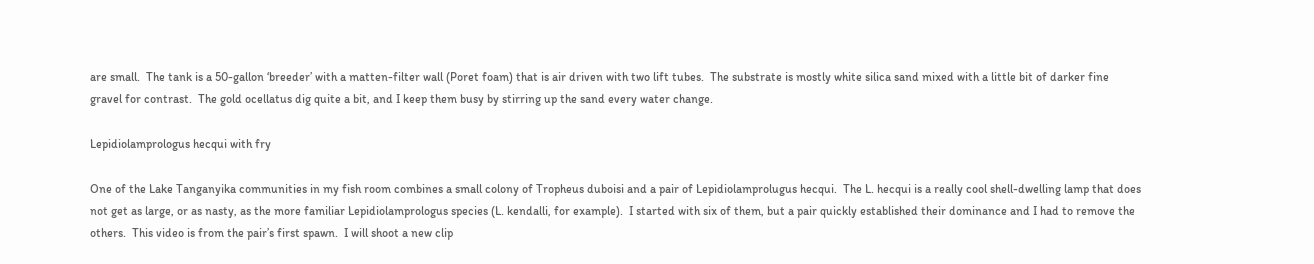are small.  The tank is a 50-gallon ‘breeder’ with a matten-filter wall (Poret foam) that is air driven with two lift tubes.  The substrate is mostly white silica sand mixed with a little bit of darker fine gravel for contrast.  The gold ocellatus dig quite a bit, and I keep them busy by stirring up the sand every water change.

Lepidiolamprologus hecqui with fry

One of the Lake Tanganyika communities in my fish room combines a small colony of Tropheus duboisi and a pair of Lepidiolamprolugus hecqui.  The L. hecqui is a really cool shell-dwelling lamp that does not get as large, or as nasty, as the more familiar Lepidiolamprologus species (L. kendalli, for example).  I started with six of them, but a pair quickly established their dominance and I had to remove the others.  This video is from the pair’s first spawn.  I will shoot a new clip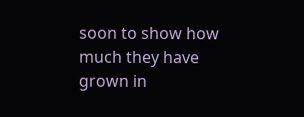soon to show how much they have grown in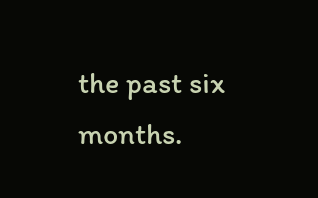the past six months.